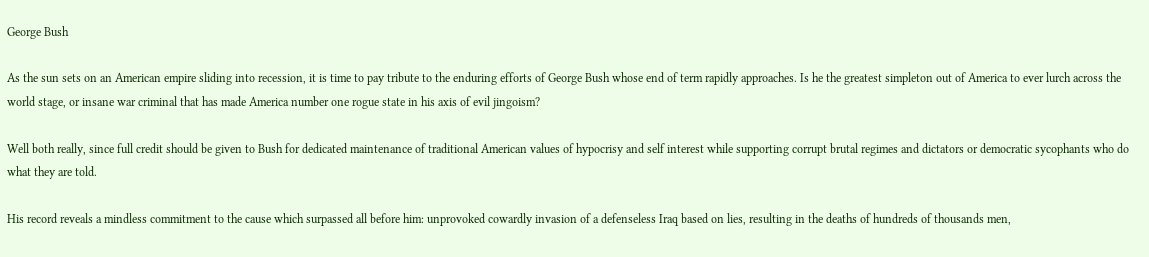George Bush

As the sun sets on an American empire sliding into recession, it is time to pay tribute to the enduring efforts of George Bush whose end of term rapidly approaches. Is he the greatest simpleton out of America to ever lurch across the world stage, or insane war criminal that has made America number one rogue state in his axis of evil jingoism?

Well both really, since full credit should be given to Bush for dedicated maintenance of traditional American values of hypocrisy and self interest while supporting corrupt brutal regimes and dictators or democratic sycophants who do what they are told.

His record reveals a mindless commitment to the cause which surpassed all before him: unprovoked cowardly invasion of a defenseless Iraq based on lies, resulting in the deaths of hundreds of thousands men,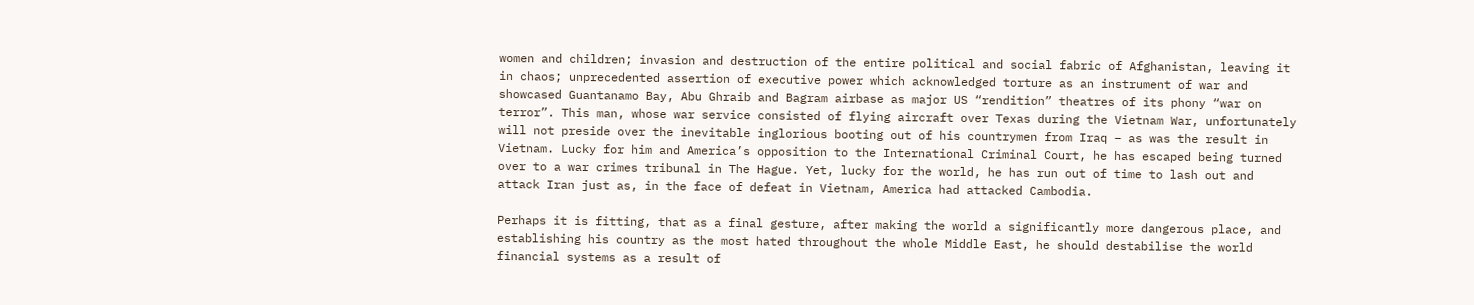women and children; invasion and destruction of the entire political and social fabric of Afghanistan, leaving it in chaos; unprecedented assertion of executive power which acknowledged torture as an instrument of war and showcased Guantanamo Bay, Abu Ghraib and Bagram airbase as major US “rendition” theatres of its phony “war on terror”. This man, whose war service consisted of flying aircraft over Texas during the Vietnam War, unfortunately will not preside over the inevitable inglorious booting out of his countrymen from Iraq – as was the result in Vietnam. Lucky for him and America’s opposition to the International Criminal Court, he has escaped being turned over to a war crimes tribunal in The Hague. Yet, lucky for the world, he has run out of time to lash out and attack Iran just as, in the face of defeat in Vietnam, America had attacked Cambodia.

Perhaps it is fitting, that as a final gesture, after making the world a significantly more dangerous place, and establishing his country as the most hated throughout the whole Middle East, he should destabilise the world financial systems as a result of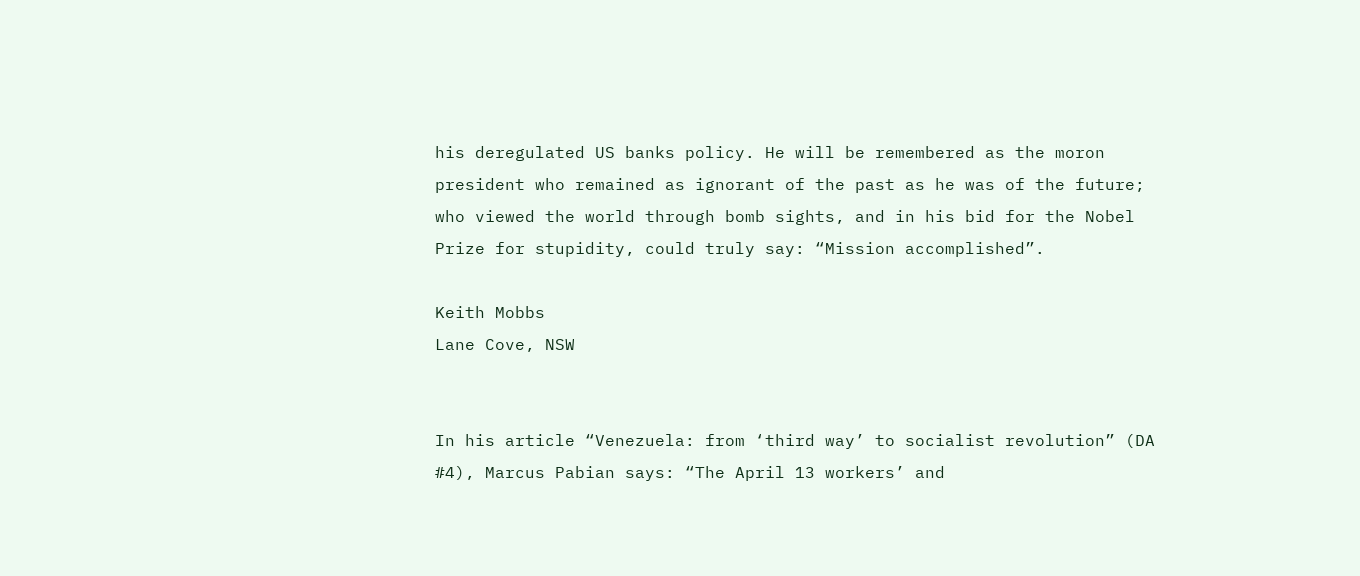his deregulated US banks policy. He will be remembered as the moron president who remained as ignorant of the past as he was of the future; who viewed the world through bomb sights, and in his bid for the Nobel Prize for stupidity, could truly say: “Mission accomplished”.

Keith Mobbs
Lane Cove, NSW


In his article “Venezuela: from ‘third way’ to socialist revolution” (DA #4), Marcus Pabian says: “The April 13 workers’ and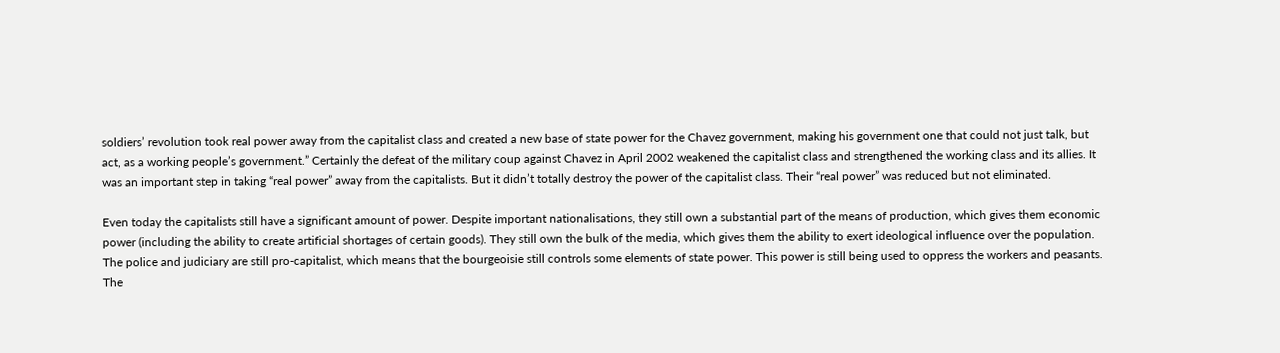soldiers’ revolution took real power away from the capitalist class and created a new base of state power for the Chavez government, making his government one that could not just talk, but act, as a working people’s government.” Certainly the defeat of the military coup against Chavez in April 2002 weakened the capitalist class and strengthened the working class and its allies. It was an important step in taking “real power” away from the capitalists. But it didn’t totally destroy the power of the capitalist class. Their “real power” was reduced but not eliminated.

Even today the capitalists still have a significant amount of power. Despite important nationalisations, they still own a substantial part of the means of production, which gives them economic power (including the ability to create artificial shortages of certain goods). They still own the bulk of the media, which gives them the ability to exert ideological influence over the population. The police and judiciary are still pro-capitalist, which means that the bourgeoisie still controls some elements of state power. This power is still being used to oppress the workers and peasants. The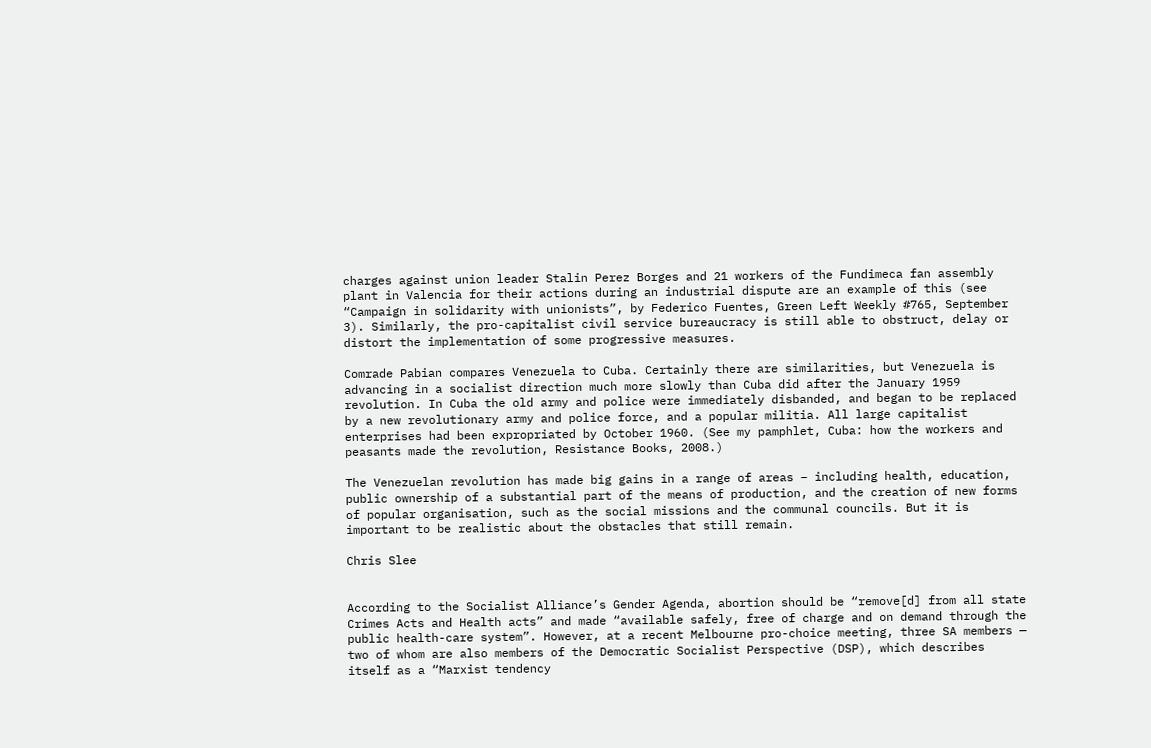charges against union leader Stalin Perez Borges and 21 workers of the Fundimeca fan assembly plant in Valencia for their actions during an industrial dispute are an example of this (see “Campaign in solidarity with unionists”, by Federico Fuentes, Green Left Weekly #765, September 3). Similarly, the pro-capitalist civil service bureaucracy is still able to obstruct, delay or distort the implementation of some progressive measures.

Comrade Pabian compares Venezuela to Cuba. Certainly there are similarities, but Venezuela is advancing in a socialist direction much more slowly than Cuba did after the January 1959 revolution. In Cuba the old army and police were immediately disbanded, and began to be replaced by a new revolutionary army and police force, and a popular militia. All large capitalist enterprises had been expropriated by October 1960. (See my pamphlet, Cuba: how the workers and peasants made the revolution, Resistance Books, 2008.)

The Venezuelan revolution has made big gains in a range of areas – including health, education, public ownership of a substantial part of the means of production, and the creation of new forms of popular organisation, such as the social missions and the communal councils. But it is important to be realistic about the obstacles that still remain.

Chris Slee


According to the Socialist Alliance’s Gender Agenda, abortion should be “remove[d] from all state Crimes Acts and Health acts” and made “available safely, free of charge and on demand through the public health-care system”. However, at a recent Melbourne pro-choice meeting, three SA members — two of whom are also members of the Democratic Socialist Perspective (DSP), which describes itself as a “Marxist tendency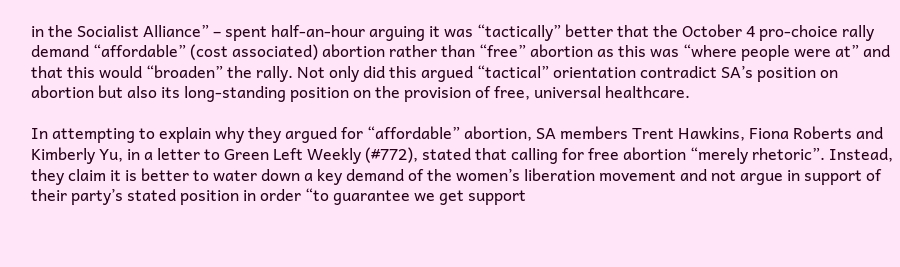in the Socialist Alliance” – spent half-an-hour arguing it was “tactically” better that the October 4 pro-choice rally demand “affordable” (cost associated) abortion rather than “free” abortion as this was “where people were at” and that this would “broaden” the rally. Not only did this argued “tactical” orientation contradict SA’s position on abortion but also its long-standing position on the provision of free, universal healthcare.

In attempting to explain why they argued for “affordable” abortion, SA members Trent Hawkins, Fiona Roberts and Kimberly Yu, in a letter to Green Left Weekly (#772), stated that calling for free abortion “merely rhetoric”. Instead, they claim it is better to water down a key demand of the women’s liberation movement and not argue in support of their party’s stated position in order “to guarantee we get support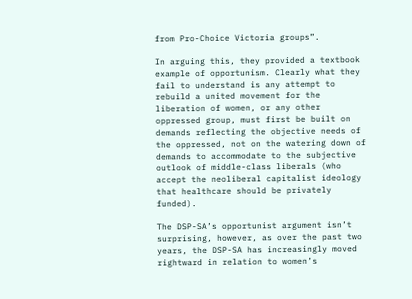from Pro-Choice Victoria groups”.

In arguing this, they provided a textbook example of opportunism. Clearly what they fail to understand is any attempt to rebuild a united movement for the liberation of women, or any other oppressed group, must first be built on demands reflecting the objective needs of the oppressed, not on the watering down of demands to accommodate to the subjective outlook of middle-class liberals (who accept the neoliberal capitalist ideology that healthcare should be privately funded).

The DSP-SA’s opportunist argument isn’t surprising, however, as over the past two years, the DSP-SA has increasingly moved rightward in relation to women’s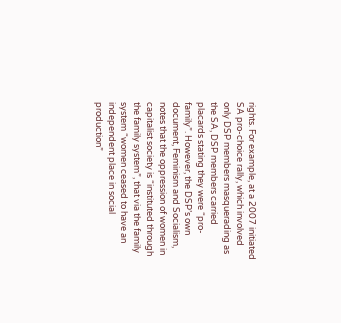rights. For example, at a 2007 initiated SA pro-choice rally, which involved only DSP members masquerading as the SA, DSP members carried placards stating they were “pro-family”. However, the DSP’s own document, Feminism and Socialism, notes that the oppression of women in capitalist society is “instituted through the family system”, that via the family system “women ceased to have an independent place in social production”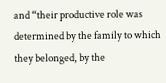and “their productive role was determined by the family to which they belonged, by the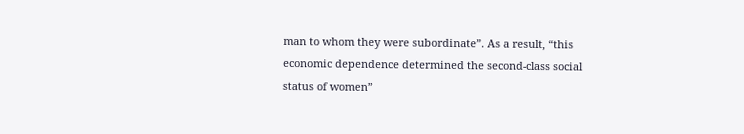man to whom they were subordinate”. As a result, “this economic dependence determined the second-class social status of women”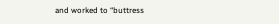and worked to “buttress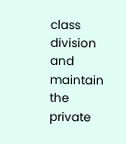class division and maintain the private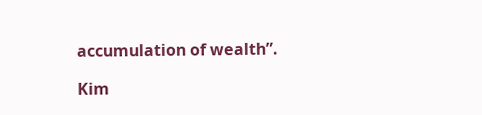accumulation of wealth”.

Kim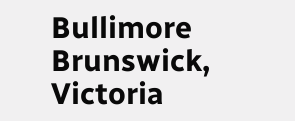Bullimore
Brunswick, Victoria